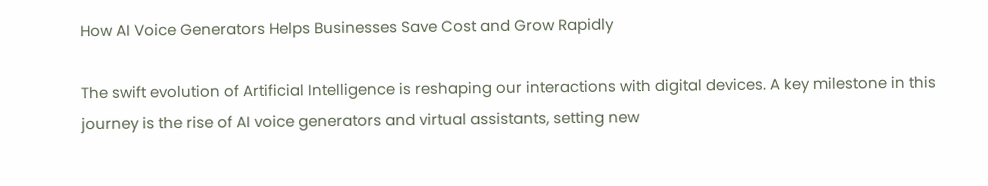How AI Voice Generators Helps Businesses Save Cost and Grow Rapidly

The swift evolution of Artificial Intelligence is reshaping our interactions with digital devices. A key milestone in this journey is the rise of AI voice generators and virtual assistants, setting new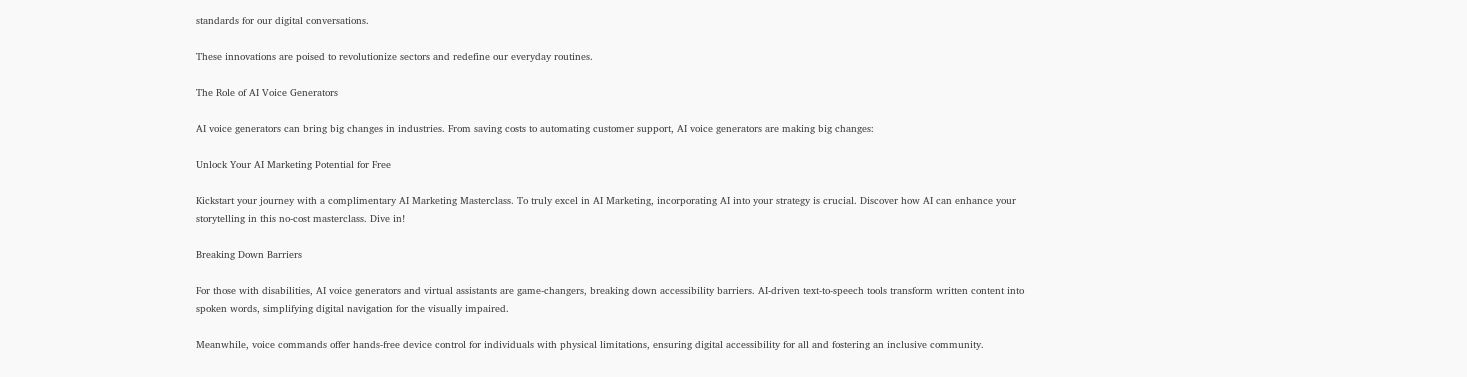standards for our digital conversations.

These innovations are poised to revolutionize sectors and redefine our everyday routines.

The Role of AI Voice Generators

AI voice generators can bring big changes in industries. From saving costs to automating customer support, AI voice generators are making big changes:

Unlock Your AI Marketing Potential for Free

Kickstart your journey with a complimentary AI Marketing Masterclass. To truly excel in AI Marketing, incorporating AI into your strategy is crucial. Discover how AI can enhance your storytelling in this no-cost masterclass. Dive in!

Breaking Down Barriers

For those with disabilities, AI voice generators and virtual assistants are game-changers, breaking down accessibility barriers. AI-driven text-to-speech tools transform written content into spoken words, simplifying digital navigation for the visually impaired.

Meanwhile, voice commands offer hands-free device control for individuals with physical limitations, ensuring digital accessibility for all and fostering an inclusive community.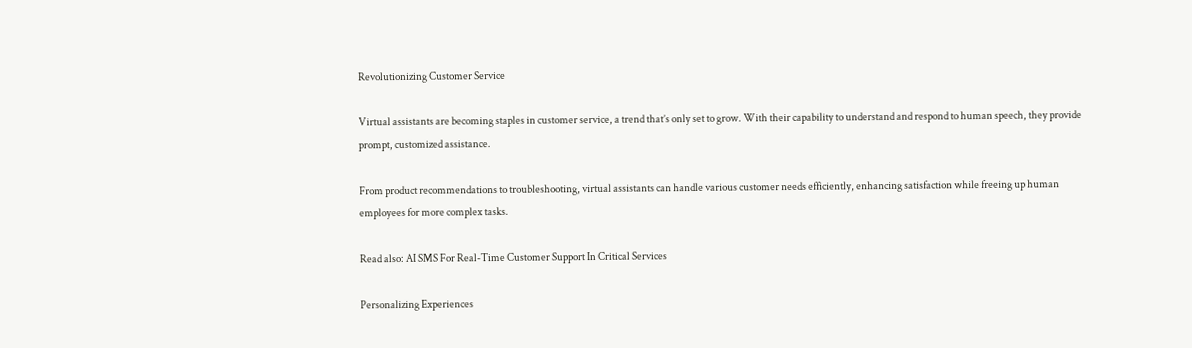Revolutionizing Customer Service

Virtual assistants are becoming staples in customer service, a trend that’s only set to grow. With their capability to understand and respond to human speech, they provide prompt, customized assistance.

From product recommendations to troubleshooting, virtual assistants can handle various customer needs efficiently, enhancing satisfaction while freeing up human employees for more complex tasks.

Read also: AI SMS For Real-Time Customer Support In Critical Services

Personalizing Experiences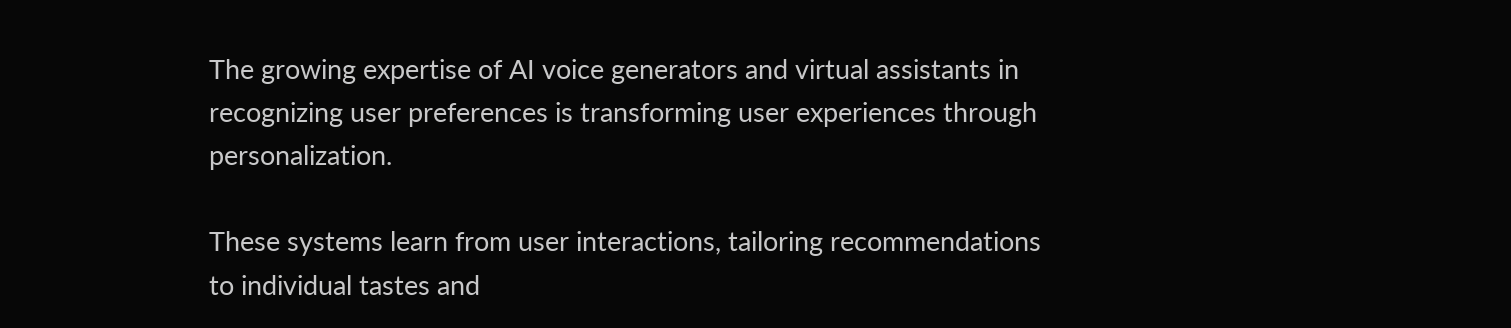The growing expertise of AI voice generators and virtual assistants in recognizing user preferences is transforming user experiences through personalization.

These systems learn from user interactions, tailoring recommendations to individual tastes and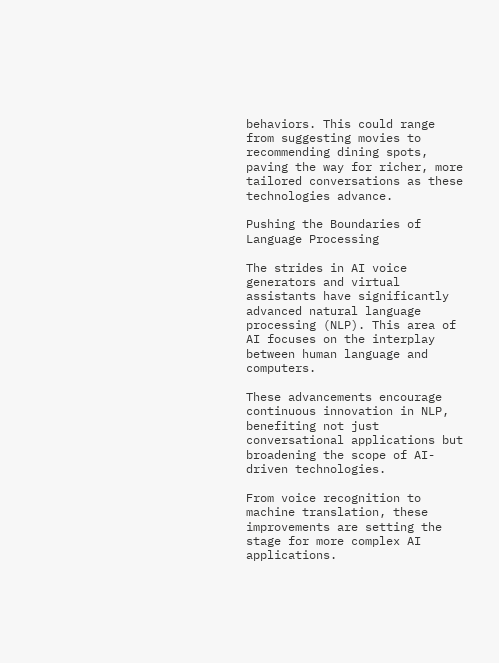behaviors. This could range from suggesting movies to recommending dining spots, paving the way for richer, more tailored conversations as these technologies advance.

Pushing the Boundaries of Language Processing

The strides in AI voice generators and virtual assistants have significantly advanced natural language processing (NLP). This area of AI focuses on the interplay between human language and computers.

These advancements encourage continuous innovation in NLP, benefiting not just conversational applications but broadening the scope of AI-driven technologies.

From voice recognition to machine translation, these improvements are setting the stage for more complex AI applications.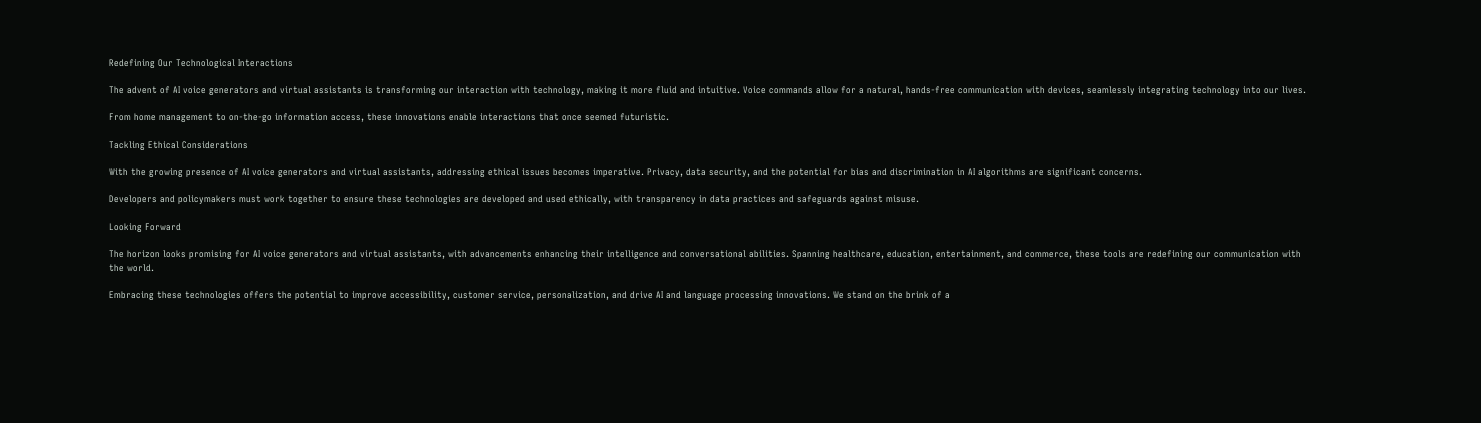Redefining Our Technological Interactions

The advent of AI voice generators and virtual assistants is transforming our interaction with technology, making it more fluid and intuitive. Voice commands allow for a natural, hands-free communication with devices, seamlessly integrating technology into our lives.

From home management to on-the-go information access, these innovations enable interactions that once seemed futuristic.

Tackling Ethical Considerations

With the growing presence of AI voice generators and virtual assistants, addressing ethical issues becomes imperative. Privacy, data security, and the potential for bias and discrimination in AI algorithms are significant concerns.

Developers and policymakers must work together to ensure these technologies are developed and used ethically, with transparency in data practices and safeguards against misuse.

Looking Forward

The horizon looks promising for AI voice generators and virtual assistants, with advancements enhancing their intelligence and conversational abilities. Spanning healthcare, education, entertainment, and commerce, these tools are redefining our communication with the world.

Embracing these technologies offers the potential to improve accessibility, customer service, personalization, and drive AI and language processing innovations. We stand on the brink of a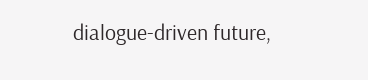dialogue-driven future,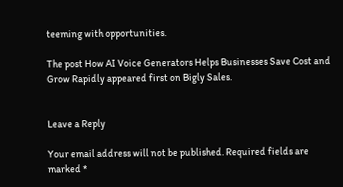teeming with opportunities.

The post How AI Voice Generators Helps Businesses Save Cost and Grow Rapidly appeared first on Bigly Sales.


Leave a Reply

Your email address will not be published. Required fields are marked *